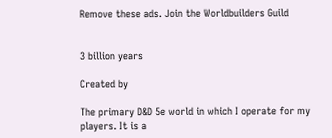Remove these ads. Join the Worldbuilders Guild


3 billion years

Created by

The primary D&D 5e world in which I operate for my players. It is a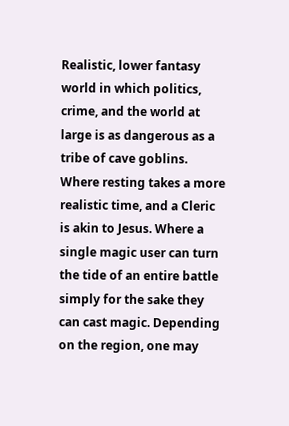Realistic, lower fantasy world in which politics, crime, and the world at large is as dangerous as a tribe of cave goblins. Where resting takes a more realistic time, and a Cleric is akin to Jesus. Where a single magic user can turn the tide of an entire battle simply for the sake they can cast magic. Depending on the region, one may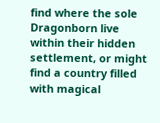find where the sole Dragonborn live within their hidden settlement, or might find a country filled with magical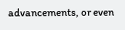advancements, or even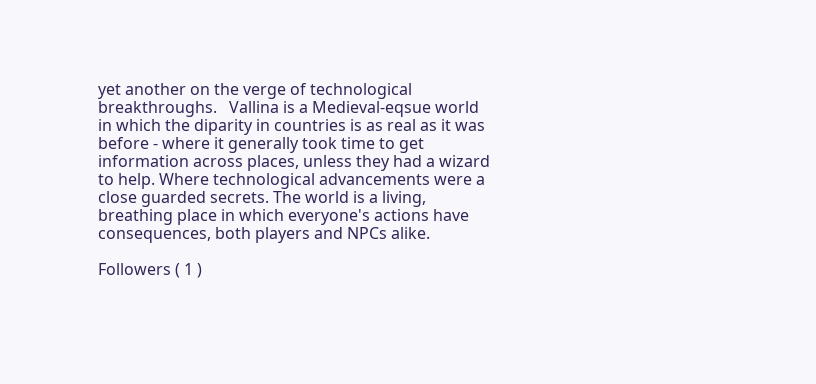yet another on the verge of technological breakthroughs.   Vallina is a Medieval-eqsue world in which the diparity in countries is as real as it was before - where it generally took time to get information across places, unless they had a wizard to help. Where technological advancements were a close guarded secrets. The world is a living, breathing place in which everyone's actions have consequences, both players and NPCs alike.

Followers ( 1 )